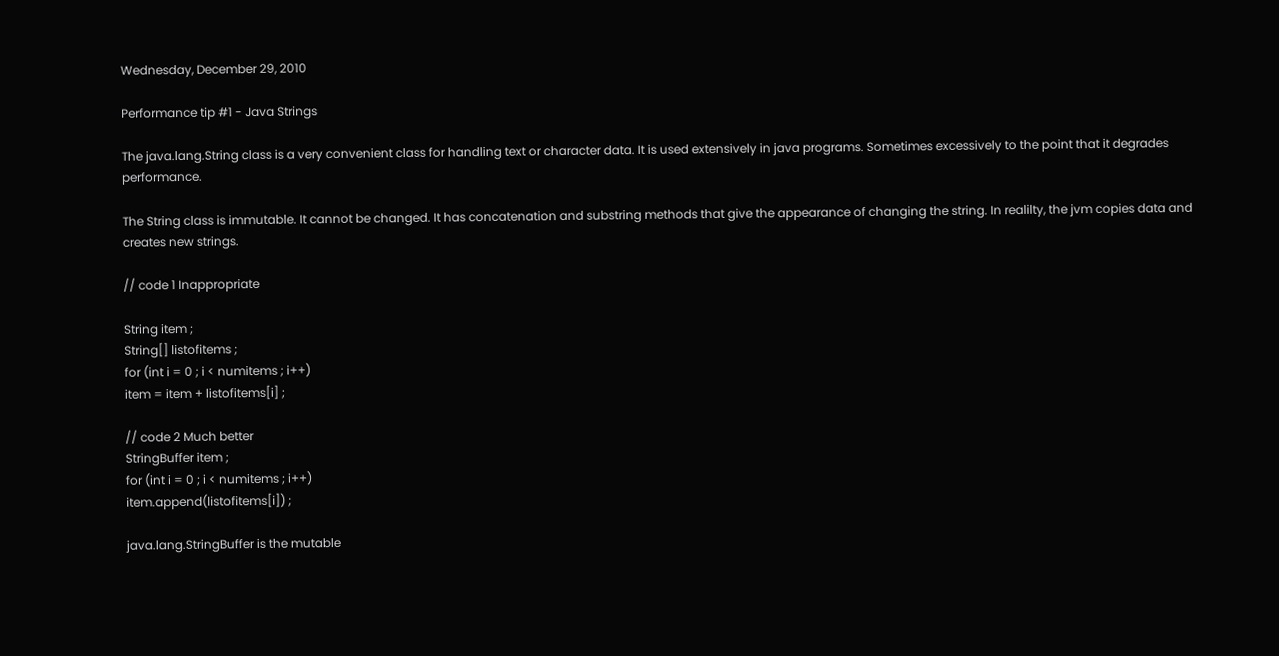Wednesday, December 29, 2010

Performance tip #1 - Java Strings

The java.lang.String class is a very convenient class for handling text or character data. It is used extensively in java programs. Sometimes excessively to the point that it degrades performance.

The String class is immutable. It cannot be changed. It has concatenation and substring methods that give the appearance of changing the string. In realilty, the jvm copies data and creates new strings.

// code 1 Inappropriate

String item ;
String[] listofitems ;
for (int i = 0 ; i < numitems ; i++)
item = item + listofitems[i] ;

// code 2 Much better
StringBuffer item ;
for (int i = 0 ; i < numitems ; i++)
item.append(listofitems[i]) ;

java.lang.StringBuffer is the mutable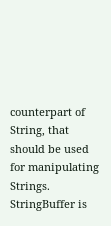counterpart of String, that should be used for manipulating Strings. StringBuffer is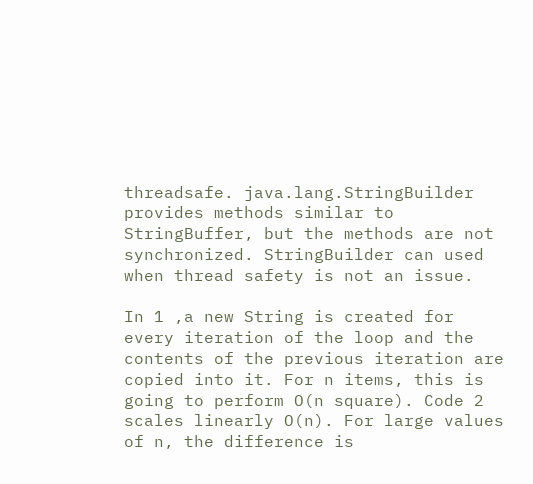threadsafe. java.lang.StringBuilder provides methods similar to StringBuffer, but the methods are not synchronized. StringBuilder can used when thread safety is not an issue.

In 1 ,a new String is created for every iteration of the loop and the contents of the previous iteration are copied into it. For n items, this is going to perform O(n square). Code 2 scales linearly O(n). For large values of n, the difference is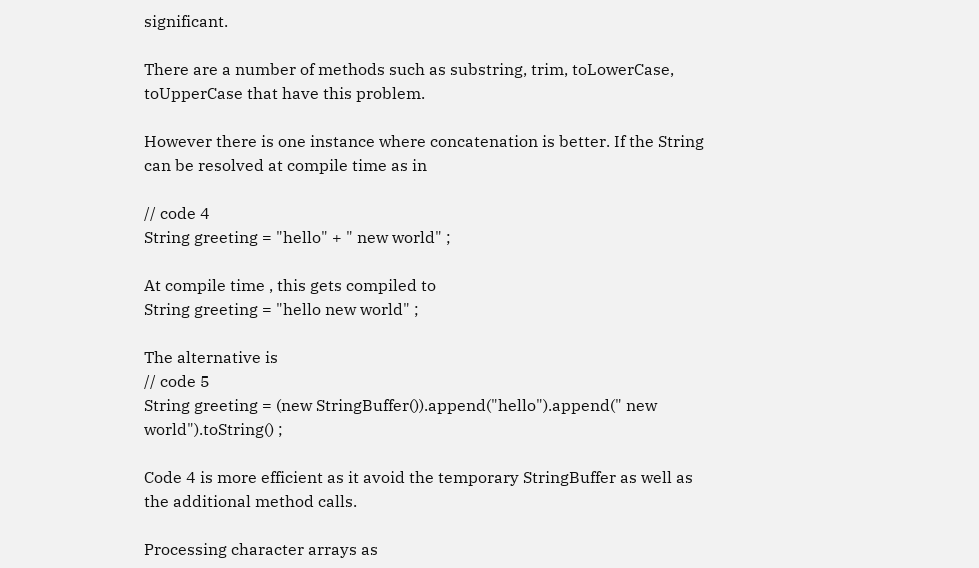significant.

There are a number of methods such as substring, trim, toLowerCase, toUpperCase that have this problem.

However there is one instance where concatenation is better. If the String can be resolved at compile time as in

// code 4
String greeting = "hello" + " new world" ;

At compile time , this gets compiled to
String greeting = "hello new world" ;

The alternative is
// code 5
String greeting = (new StringBuffer()).append("hello").append(" new world").toString() ;

Code 4 is more efficient as it avoid the temporary StringBuffer as well as the additional method calls.

Processing character arrays as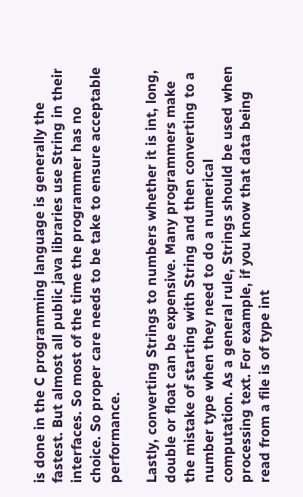is done in the C programming language is generally the fastest. But almost all public java libraries use String in their interfaces. So most of the time the programmer has no choice. So proper care needs to be take to ensure acceptable performance.

Lastly, converting Strings to numbers whether it is int, long, double or float can be expensive. Many programmers make the mistake of starting with String and then converting to a number type when they need to do a numerical computation. As a general rule, Strings should be used when processing text. For example, if you know that data being read from a file is of type int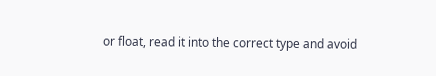or float, read it into the correct type and avoid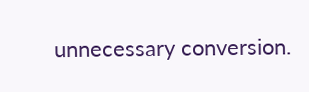unnecessary conversion.